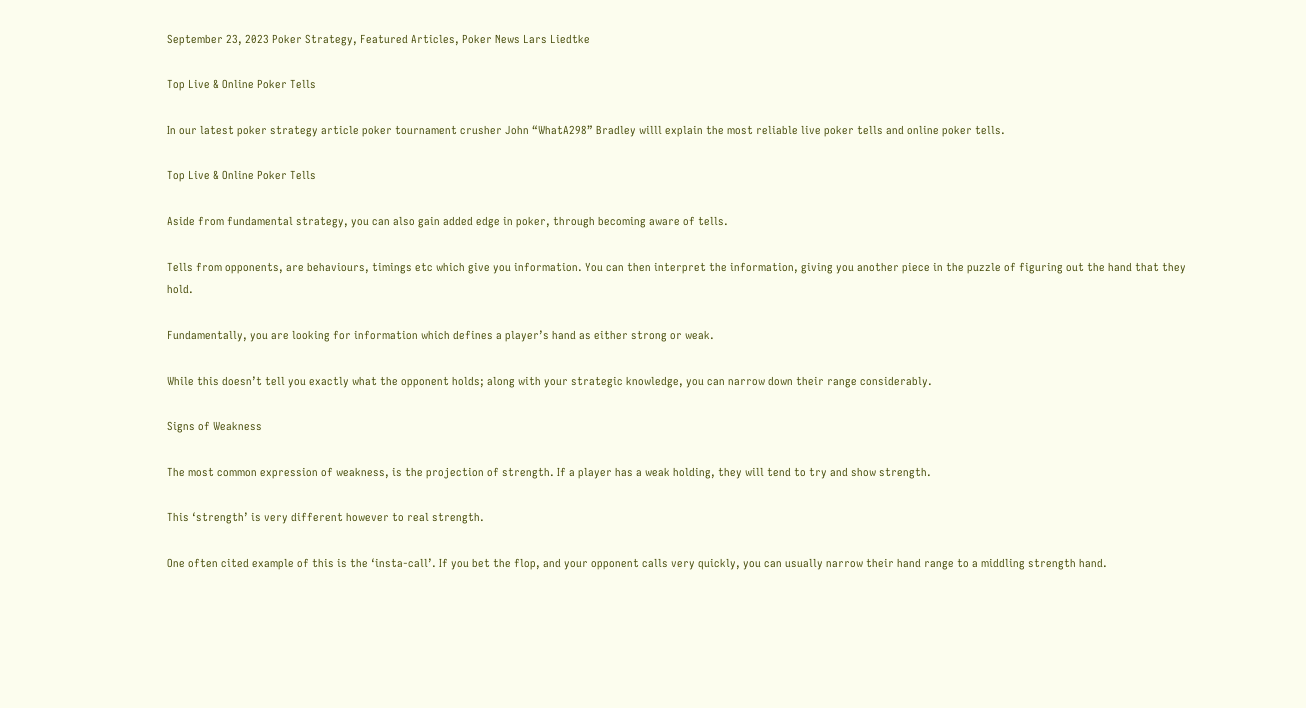September 23, 2023 Poker Strategy, Featured Articles, Poker News Lars Liedtke

Top Live & Online Poker Tells

In our latest poker strategy article poker tournament crusher John “WhatA298” Bradley willl explain the most reliable live poker tells and online poker tells.

Top Live & Online Poker Tells

Aside from fundamental strategy, you can also gain added edge in poker, through becoming aware of tells.

Tells from opponents, are behaviours, timings etc which give you information. You can then interpret the information, giving you another piece in the puzzle of figuring out the hand that they hold.

Fundamentally, you are looking for information which defines a player’s hand as either strong or weak.

While this doesn’t tell you exactly what the opponent holds; along with your strategic knowledge, you can narrow down their range considerably.

Signs of Weakness

The most common expression of weakness, is the projection of strength. If a player has a weak holding, they will tend to try and show strength.

This ‘strength’ is very different however to real strength.

One often cited example of this is the ‘insta-call’. If you bet the flop, and your opponent calls very quickly, you can usually narrow their hand range to a middling strength hand.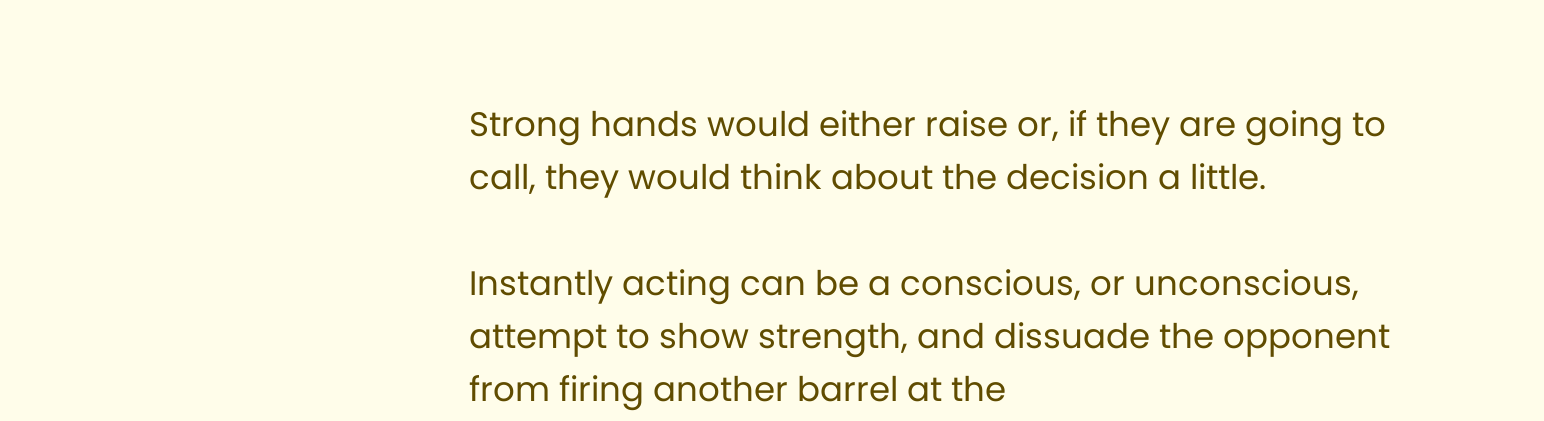Strong hands would either raise or, if they are going to call, they would think about the decision a little.

Instantly acting can be a conscious, or unconscious, attempt to show strength, and dissuade the opponent from firing another barrel at the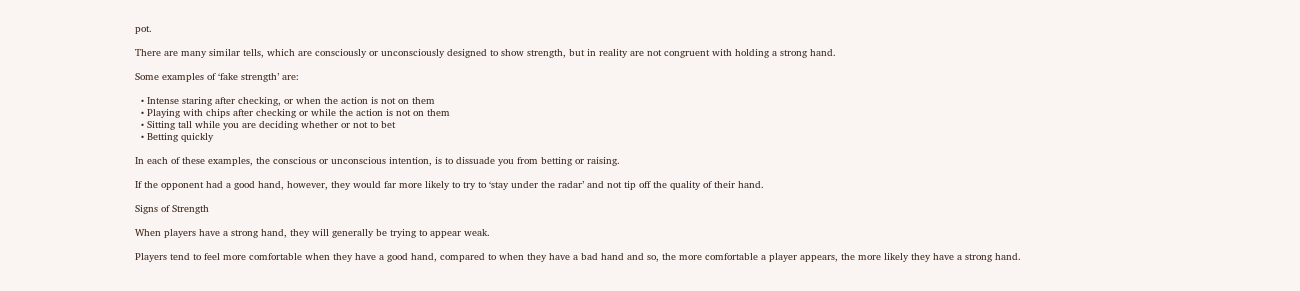pot.

There are many similar tells, which are consciously or unconsciously designed to show strength, but in reality are not congruent with holding a strong hand.

Some examples of ‘fake strength’ are:

  • Intense staring after checking, or when the action is not on them
  • Playing with chips after checking or while the action is not on them
  • Sitting tall while you are deciding whether or not to bet
  • Betting quickly

In each of these examples, the conscious or unconscious intention, is to dissuade you from betting or raising.

If the opponent had a good hand, however, they would far more likely to try to ‘stay under the radar’ and not tip off the quality of their hand.

Signs of Strength

When players have a strong hand, they will generally be trying to appear weak.

Players tend to feel more comfortable when they have a good hand, compared to when they have a bad hand and so, the more comfortable a player appears, the more likely they have a strong hand.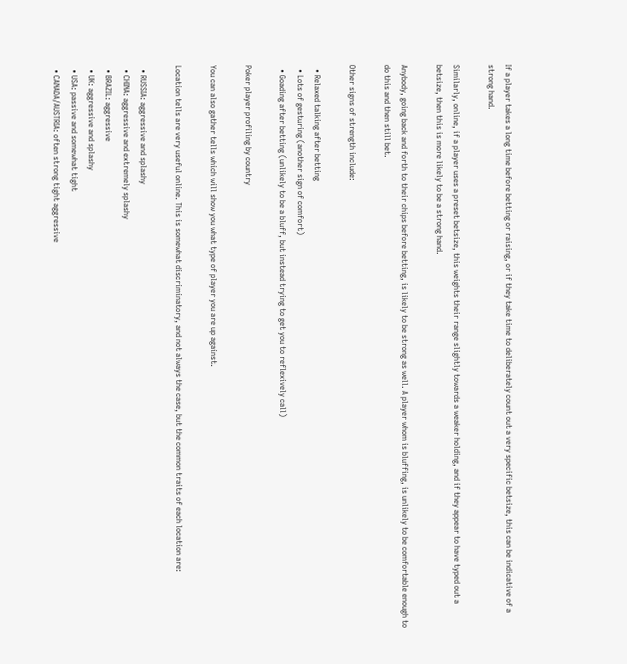If a player takes a long time before betting or raising, or if they take time to deliberately count out a very specific betsize, this can be indicative of a strong hand.

Similarly, online, if a player uses a preset betsize, this weights their range slightly towards a weaker holding, and if they appear to have typed out a betsize, then this is more likely to be a strong hand.

Anybody, going back and forth to their chips before betting, is likely to be strong as well. A player whom is bluffing, is unlikely to be comfortable enough to do this and then still bet.

Other signs of strength include:

  • Relaxed talking after betting
  • Lots of gesturing (another sign of comfort)
  • Goading after betting (unlikely to be a bluff, but instead trying to get you to reflexively call)

Poker player profiling by country

You can also gather tells which will show you what type of player you are up against.

Location tells are very useful online. This is somewhat discriminatory, and not always the case, but the common traits of each location are:

  • RUSSIA: aggressive and splashy
  • CHINA: aggressive and extremely splashy
  • BRAZIL: aggressive
  • UK: aggressive and splashy
  • USA: passive and somewhat tight
  • CANADA/AUSTRIA: often strong tight aggressive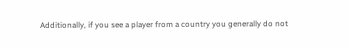Additionally, if you see a player from a country you generally do not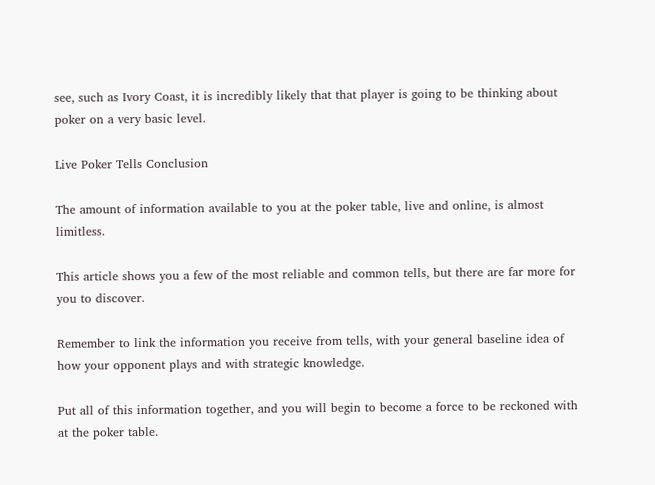see, such as Ivory Coast, it is incredibly likely that that player is going to be thinking about poker on a very basic level.

Live Poker Tells Conclusion

The amount of information available to you at the poker table, live and online, is almost limitless.

This article shows you a few of the most reliable and common tells, but there are far more for you to discover.

Remember to link the information you receive from tells, with your general baseline idea of how your opponent plays and with strategic knowledge.

Put all of this information together, and you will begin to become a force to be reckoned with at the poker table.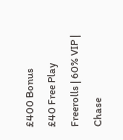£400 Bonus
£40 Free Play
Freerolls | 60% VIP | Chase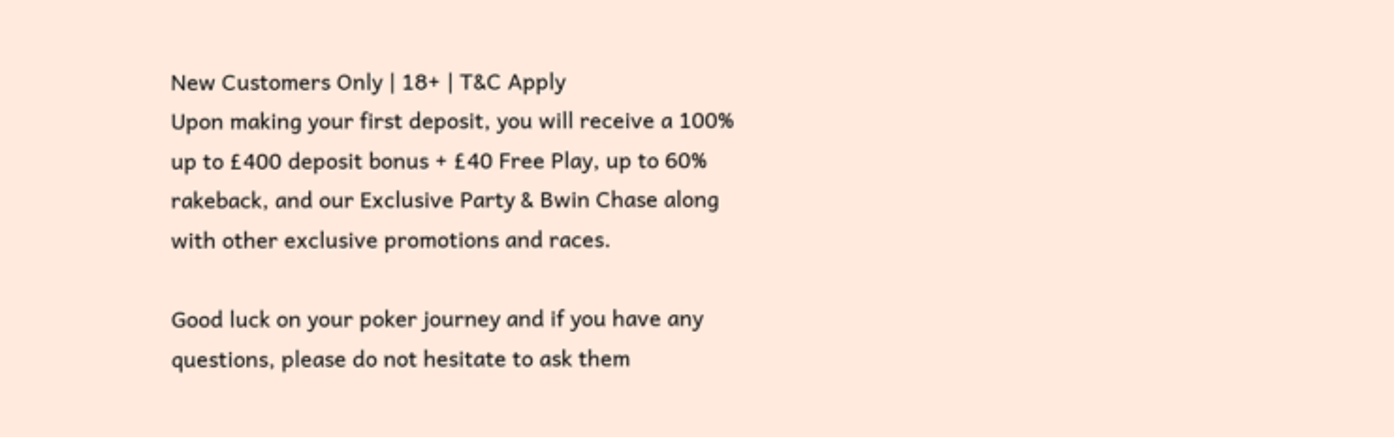New Customers Only | 18+ | T&C Apply
Upon making your first deposit, you will receive a 100% up to £400 deposit bonus + £40 Free Play, up to 60% rakeback, and our Exclusive Party & Bwin Chase along with other exclusive promotions and races.

Good luck on your poker journey and if you have any questions, please do not hesitate to ask them